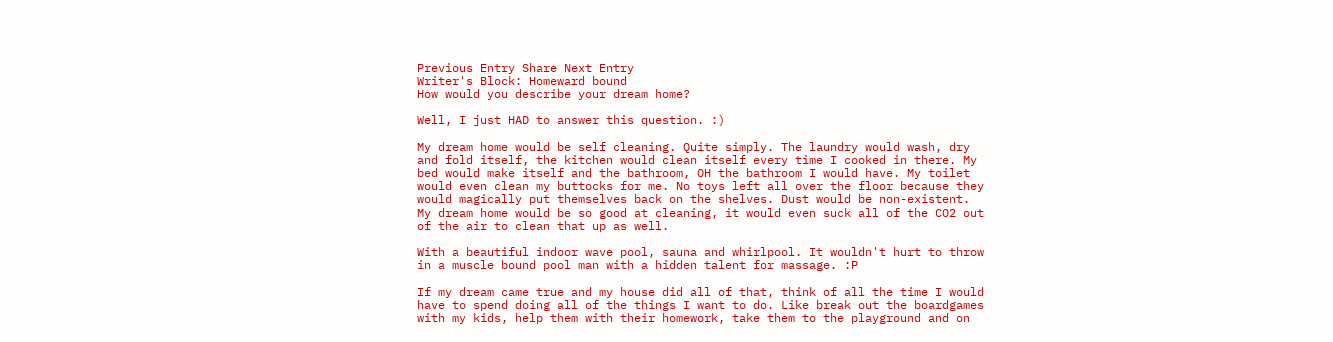Previous Entry Share Next Entry
Writer's Block: Homeward bound
How would you describe your dream home?

Well, I just HAD to answer this question. :)

My dream home would be self cleaning. Quite simply. The laundry would wash, dry and fold itself, the kitchen would clean itself every time I cooked in there. My bed would make itself and the bathroom, OH the bathroom I would have. My toilet would even clean my buttocks for me. No toys left all over the floor because they would magically put themselves back on the shelves. Dust would be non-existent. My dream home would be so good at cleaning, it would even suck all of the CO2 out of the air to clean that up as well.

With a beautiful indoor wave pool, sauna and whirlpool. It wouldn't hurt to throw in a muscle bound pool man with a hidden talent for massage. :P

If my dream came true and my house did all of that, think of all the time I would have to spend doing all of the things I want to do. Like break out the boardgames with my kids, help them with their homework, take them to the playground and on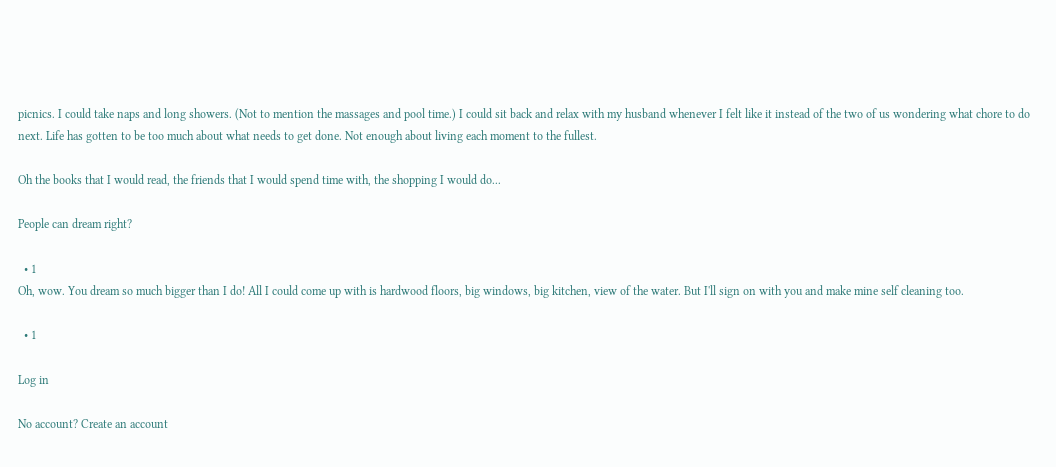picnics. I could take naps and long showers. (Not to mention the massages and pool time.) I could sit back and relax with my husband whenever I felt like it instead of the two of us wondering what chore to do next. Life has gotten to be too much about what needs to get done. Not enough about living each moment to the fullest.

Oh the books that I would read, the friends that I would spend time with, the shopping I would do...

People can dream right?

  • 1
Oh, wow. You dream so much bigger than I do! All I could come up with is hardwood floors, big windows, big kitchen, view of the water. But I'll sign on with you and make mine self cleaning too.

  • 1

Log in

No account? Create an account